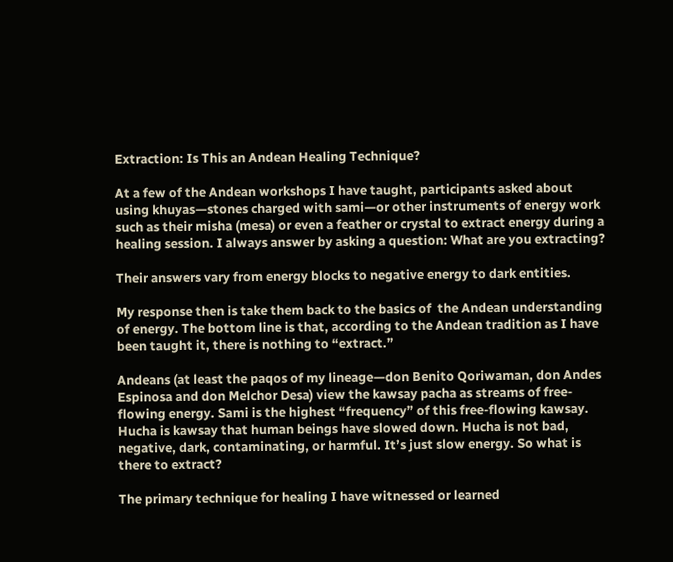Extraction: Is This an Andean Healing Technique?

At a few of the Andean workshops I have taught, participants asked about using khuyas—stones charged with sami—or other instruments of energy work such as their misha (mesa) or even a feather or crystal to extract energy during a healing session. I always answer by asking a question: What are you extracting?

Their answers vary from energy blocks to negative energy to dark entities.

My response then is take them back to the basics of  the Andean understanding of energy. The bottom line is that, according to the Andean tradition as I have been taught it, there is nothing to “extract.”

Andeans (at least the paqos of my lineage—don Benito Qoriwaman, don Andes Espinosa and don Melchor Desa) view the kawsay pacha as streams of free-flowing energy. Sami is the highest “frequency” of this free-flowing kawsay. Hucha is kawsay that human beings have slowed down. Hucha is not bad, negative, dark, contaminating, or harmful. It’s just slow energy. So what is there to extract?

The primary technique for healing I have witnessed or learned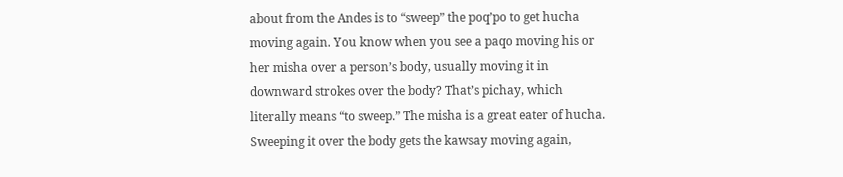about from the Andes is to “sweep” the poq’po to get hucha moving again. You know when you see a paqo moving his or her misha over a person’s body, usually moving it in downward strokes over the body? That’s pichay, which literally means “to sweep.” The misha is a great eater of hucha. Sweeping it over the body gets the kawsay moving again,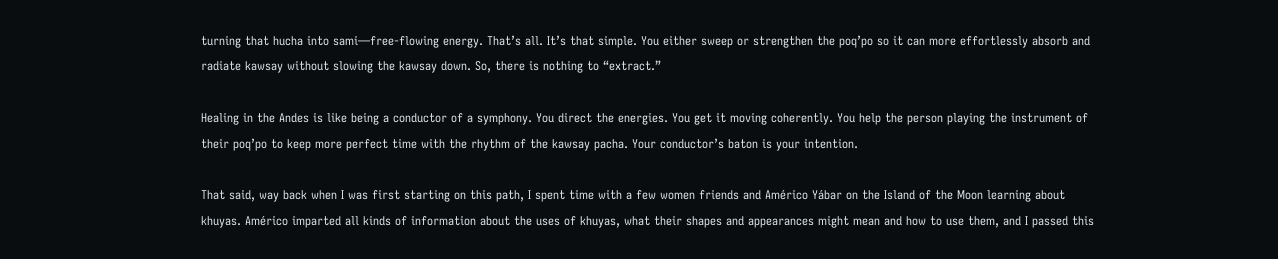turning that hucha into sami—free-flowing energy. That’s all. It’s that simple. You either sweep or strengthen the poq’po so it can more effortlessly absorb and radiate kawsay without slowing the kawsay down. So, there is nothing to “extract.”

Healing in the Andes is like being a conductor of a symphony. You direct the energies. You get it moving coherently. You help the person playing the instrument of their poq’po to keep more perfect time with the rhythm of the kawsay pacha. Your conductor’s baton is your intention.

That said, way back when I was first starting on this path, I spent time with a few women friends and Américo Yábar on the Island of the Moon learning about khuyas. Américo imparted all kinds of information about the uses of khuyas, what their shapes and appearances might mean and how to use them, and I passed this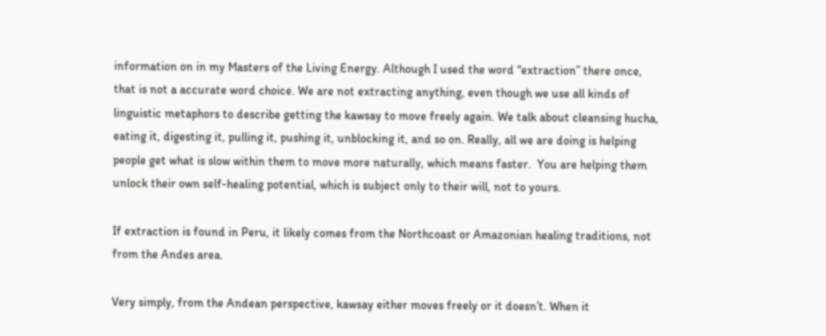information on in my Masters of the Living Energy. Although I used the word “extraction” there once, that is not a accurate word choice. We are not extracting anything, even though we use all kinds of linguistic metaphors to describe getting the kawsay to move freely again. We talk about cleansing hucha, eating it, digesting it, pulling it, pushing it, unblocking it, and so on. Really, all we are doing is helping people get what is slow within them to move more naturally, which means faster.  You are helping them unlock their own self-healing potential, which is subject only to their will, not to yours.

If extraction is found in Peru, it likely comes from the Northcoast or Amazonian healing traditions, not from the Andes area.

Very simply, from the Andean perspective, kawsay either moves freely or it doesn’t. When it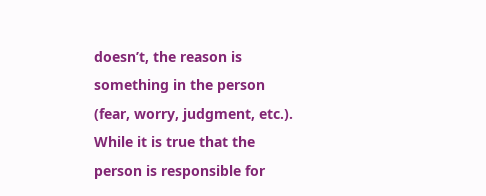doesn’t, the reason is something in the person (fear, worry, judgment, etc.). While it is true that the person is responsible for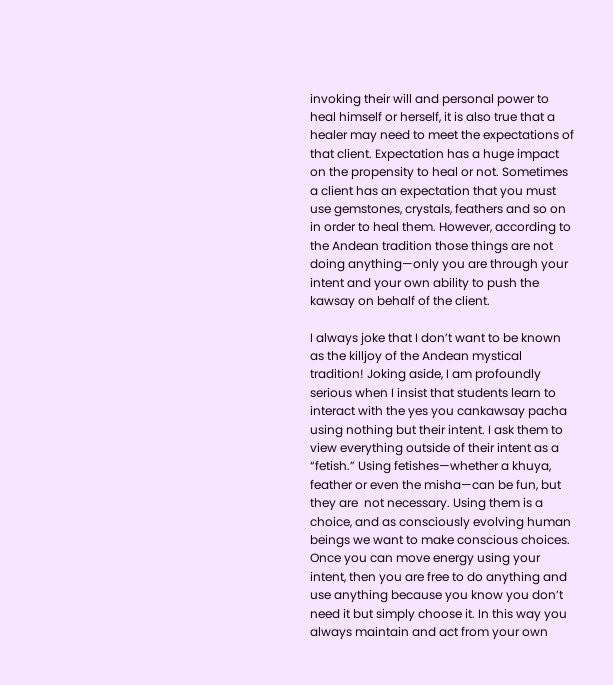invoking their will and personal power to heal himself or herself, it is also true that a healer may need to meet the expectations of that client. Expectation has a huge impact on the propensity to heal or not. Sometimes a client has an expectation that you must use gemstones, crystals, feathers and so on in order to heal them. However, according to the Andean tradition those things are not doing anything—only you are through your intent and your own ability to push the kawsay on behalf of the client.

I always joke that I don’t want to be known as the killjoy of the Andean mystical tradition! Joking aside, I am profoundly serious when I insist that students learn to interact with the yes you cankawsay pacha using nothing but their intent. I ask them to view everything outside of their intent as a “fetish.” Using fetishes—whether a khuya, feather or even the misha—can be fun, but they are  not necessary. Using them is a choice, and as consciously evolving human beings we want to make conscious choices. Once you can move energy using your intent, then you are free to do anything and use anything because you know you don’t need it but simply choose it. In this way you always maintain and act from your own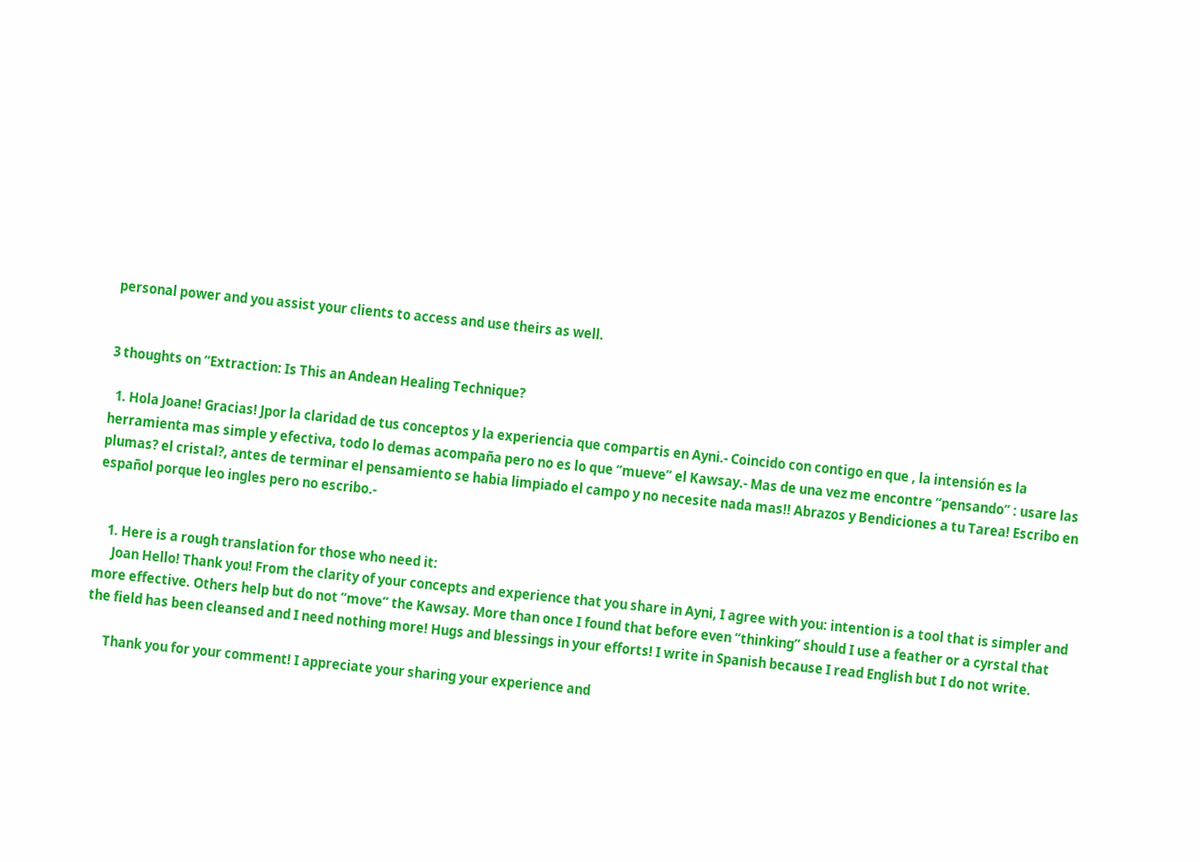personal power and you assist your clients to access and use theirs as well.


3 thoughts on “Extraction: Is This an Andean Healing Technique?

  1. Hola Joane! Gracias! Jpor la claridad de tus conceptos y la experiencia que compartis en Ayni.- Coincido con contigo en que , la intensión es la herramienta mas simple y efectiva, todo lo demas acompaña pero no es lo que “mueve” el Kawsay.- Mas de una vez me encontre “pensando” : usare las plumas? el cristal?, antes de terminar el pensamiento se habia limpiado el campo y no necesite nada mas!! Abrazos y Bendiciones a tu Tarea! Escribo en español porque leo ingles pero no escribo.-


    1. Here is a rough translation for those who need it:
      Joan Hello! Thank you! From the clarity of your concepts and experience that you share in Ayni, I agree with you: intention is a tool that is simpler and more effective. Others help but do not “move” the Kawsay. More than once I found that before even “thinking” should I use a feather or a cyrstal that the field has been cleansed and I need nothing more! Hugs and blessings in your efforts! I write in Spanish because I read English but I do not write.

      Thank you for your comment! I appreciate your sharing your experience and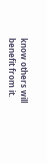know others will benefit from it.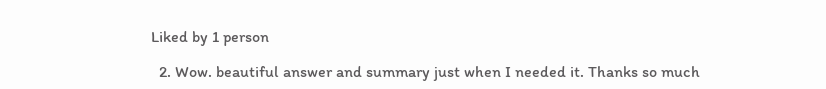Liked by 1 person

  2. Wow. beautiful answer and summary just when I needed it. Thanks so much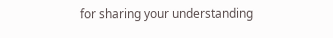for sharing your understanding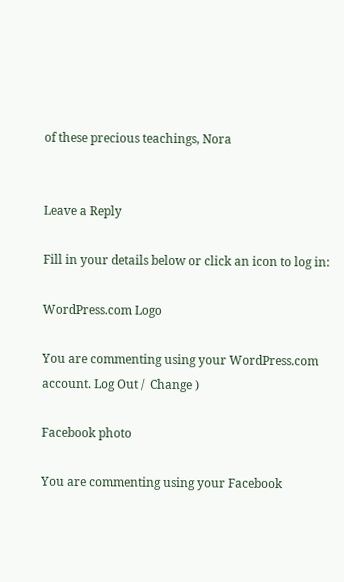of these precious teachings, Nora


Leave a Reply

Fill in your details below or click an icon to log in:

WordPress.com Logo

You are commenting using your WordPress.com account. Log Out /  Change )

Facebook photo

You are commenting using your Facebook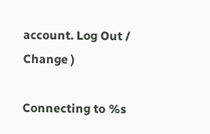account. Log Out /  Change )

Connecting to %s